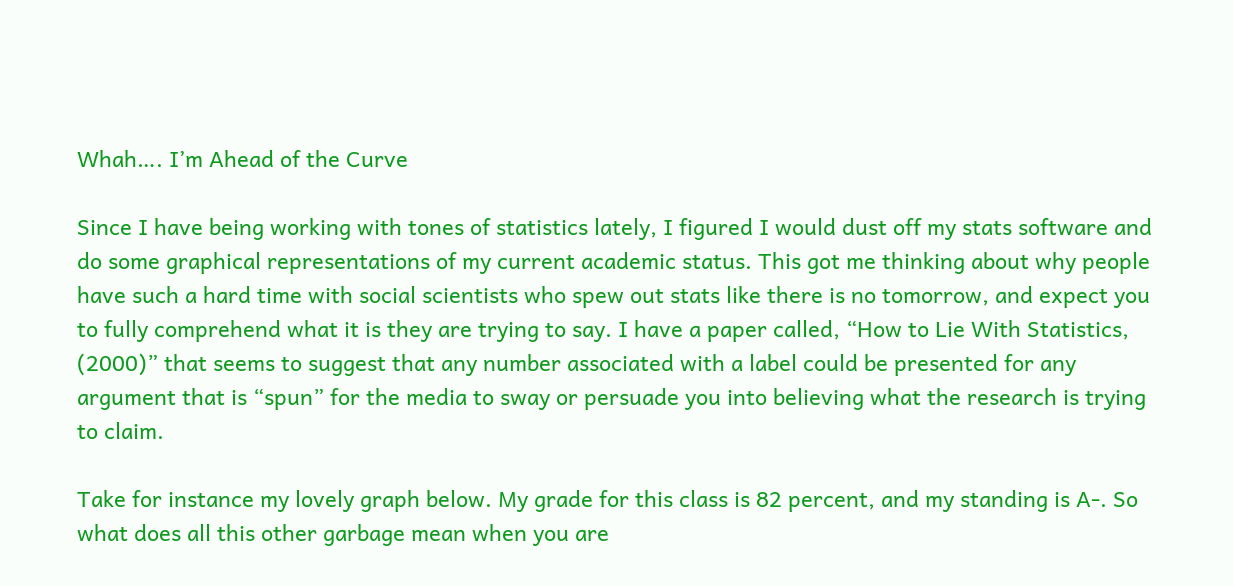Whah…. I’m Ahead of the Curve

Since I have being working with tones of statistics lately, I figured I would dust off my stats software and do some graphical representations of my current academic status. This got me thinking about why people have such a hard time with social scientists who spew out stats like there is no tomorrow, and expect you to fully comprehend what it is they are trying to say. I have a paper called, “How to Lie With Statistics, (2000)” that seems to suggest that any number associated with a label could be presented for any argument that is “spun” for the media to sway or persuade you into believing what the research is trying to claim.

Take for instance my lovely graph below. My grade for this class is 82 percent, and my standing is A-. So what does all this other garbage mean when you are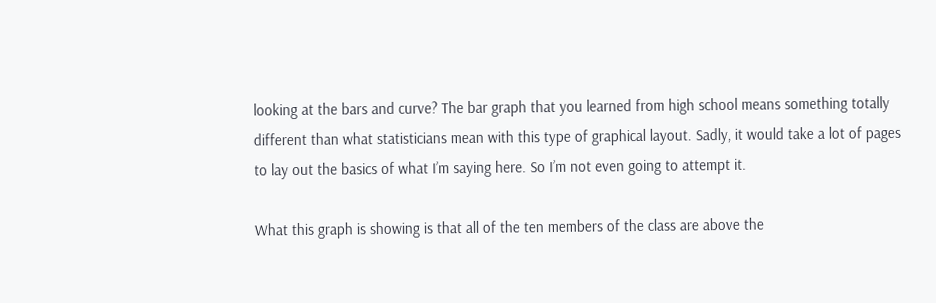looking at the bars and curve? The bar graph that you learned from high school means something totally different than what statisticians mean with this type of graphical layout. Sadly, it would take a lot of pages to lay out the basics of what I’m saying here. So I’m not even going to attempt it.

What this graph is showing is that all of the ten members of the class are above the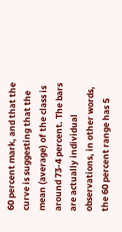60 percent mark, and that the curve is suggesting that the mean (average) of the class is around 73-4 percent. The bars are actually individual observations, in other words, the 60 percent range has 5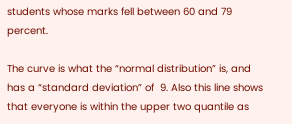students whose marks fell between 60 and 79 percent.

The curve is what the “normal distribution” is, and has a “standard deviation” of  9. Also this line shows that everyone is within the upper two quantile as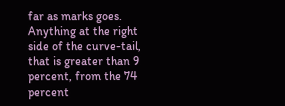far as marks goes. Anything at the right side of the curve-tail, that is greater than 9 percent, from the 74 percent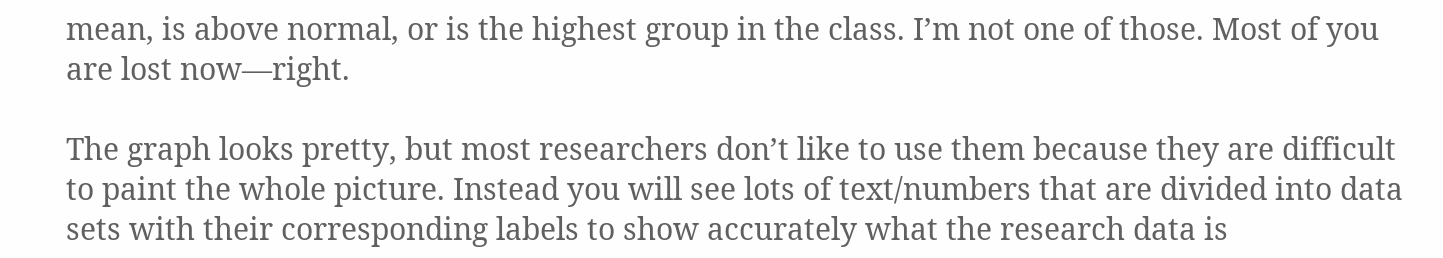mean, is above normal, or is the highest group in the class. I’m not one of those. Most of you are lost now—right.

The graph looks pretty, but most researchers don’t like to use them because they are difficult to paint the whole picture. Instead you will see lots of text/numbers that are divided into data sets with their corresponding labels to show accurately what the research data is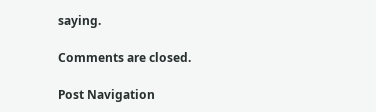saying.

Comments are closed.

Post Navigation